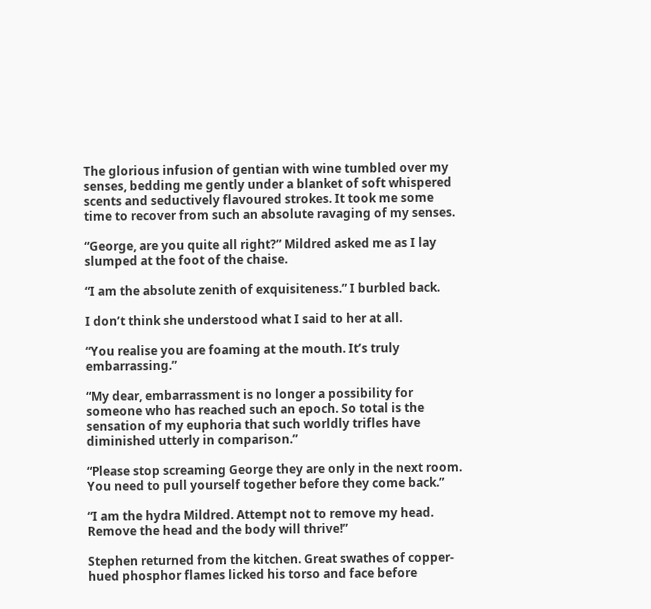The glorious infusion of gentian with wine tumbled over my senses, bedding me gently under a blanket of soft whispered scents and seductively flavoured strokes. It took me some time to recover from such an absolute ravaging of my senses.

“George, are you quite all right?” Mildred asked me as I lay slumped at the foot of the chaise.

“I am the absolute zenith of exquisiteness.” I burbled back.

I don’t think she understood what I said to her at all.

“You realise you are foaming at the mouth. It’s truly embarrassing.”

“My dear, embarrassment is no longer a possibility for someone who has reached such an epoch. So total is the sensation of my euphoria that such worldly trifles have diminished utterly in comparison.”

“Please stop screaming George they are only in the next room. You need to pull yourself together before they come back.”

“I am the hydra Mildred. Attempt not to remove my head. Remove the head and the body will thrive!”

Stephen returned from the kitchen. Great swathes of copper-hued phosphor flames licked his torso and face before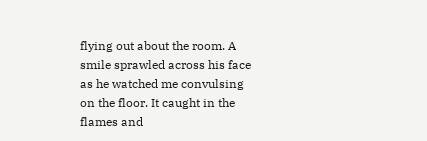flying out about the room. A smile sprawled across his face as he watched me convulsing on the floor. It caught in the flames and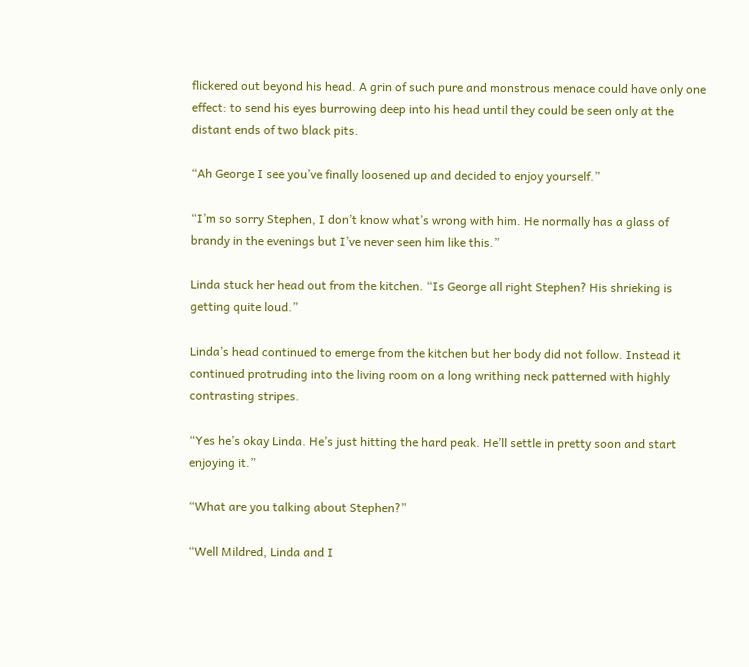flickered out beyond his head. A grin of such pure and monstrous menace could have only one effect: to send his eyes burrowing deep into his head until they could be seen only at the distant ends of two black pits.

“Ah George I see you’ve finally loosened up and decided to enjoy yourself.”

“I’m so sorry Stephen, I don’t know what’s wrong with him. He normally has a glass of brandy in the evenings but I’ve never seen him like this.”

Linda stuck her head out from the kitchen. “Is George all right Stephen? His shrieking is getting quite loud.”

Linda’s head continued to emerge from the kitchen but her body did not follow. Instead it continued protruding into the living room on a long writhing neck patterned with highly contrasting stripes.

“Yes he’s okay Linda. He’s just hitting the hard peak. He’ll settle in pretty soon and start enjoying it.”

“What are you talking about Stephen?”

“Well Mildred, Linda and I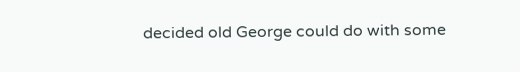decided old George could do with some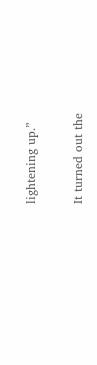lightening up.”

It turned out the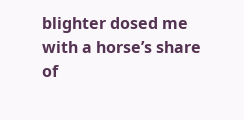blighter dosed me with a horse’s share of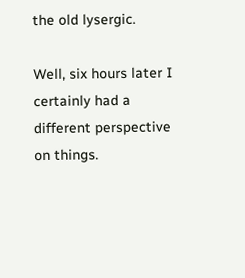the old lysergic.

Well, six hours later I certainly had a different perspective on things.